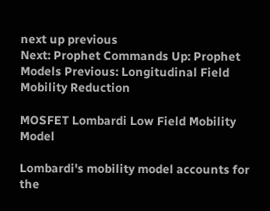next up previous
Next: Prophet Commands Up: Prophet Models Previous: Longitudinal Field Mobility Reduction

MOSFET Lombardi Low Field Mobility Model

Lombardi's mobility model accounts for the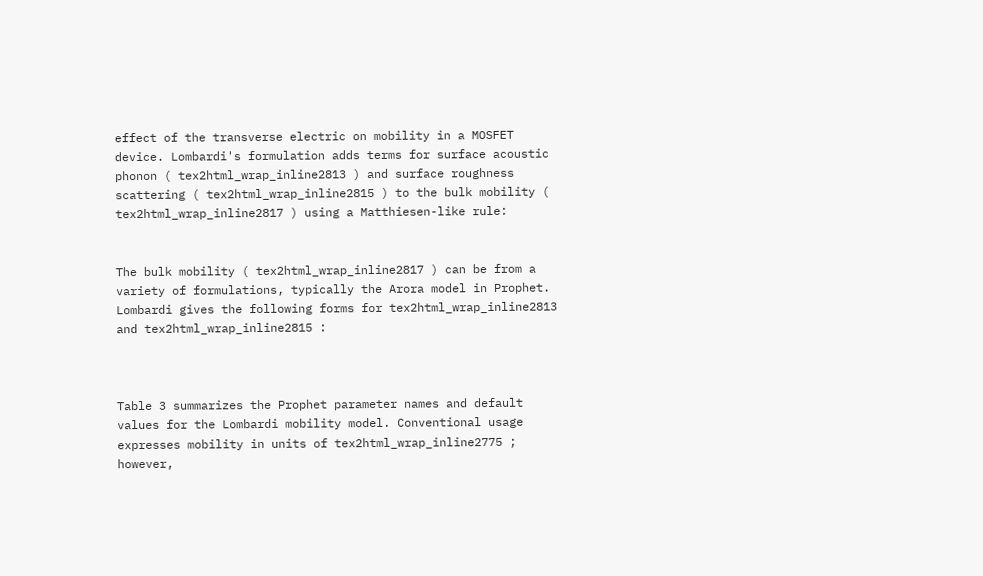effect of the transverse electric on mobility in a MOSFET device. Lombardi's formulation adds terms for surface acoustic phonon ( tex2html_wrap_inline2813 ) and surface roughness scattering ( tex2html_wrap_inline2815 ) to the bulk mobility ( tex2html_wrap_inline2817 ) using a Matthiesen-like rule:


The bulk mobility ( tex2html_wrap_inline2817 ) can be from a variety of formulations, typically the Arora model in Prophet. Lombardi gives the following forms for tex2html_wrap_inline2813 and tex2html_wrap_inline2815 :



Table 3 summarizes the Prophet parameter names and default values for the Lombardi mobility model. Conventional usage expresses mobility in units of tex2html_wrap_inline2775 ; however,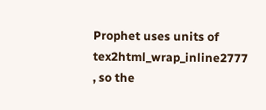Prophet uses units of tex2html_wrap_inline2777 , so the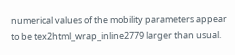numerical values of the mobility parameters appear to be tex2html_wrap_inline2779 larger than usual.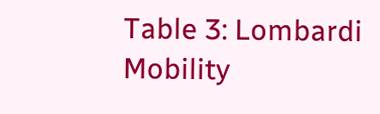Table 3: Lombardi Mobility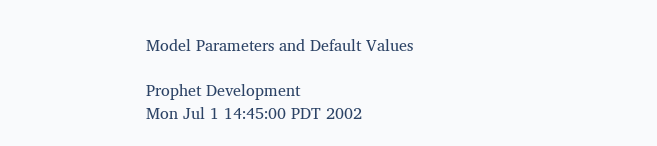Model Parameters and Default Values

Prophet Development
Mon Jul 1 14:45:00 PDT 2002